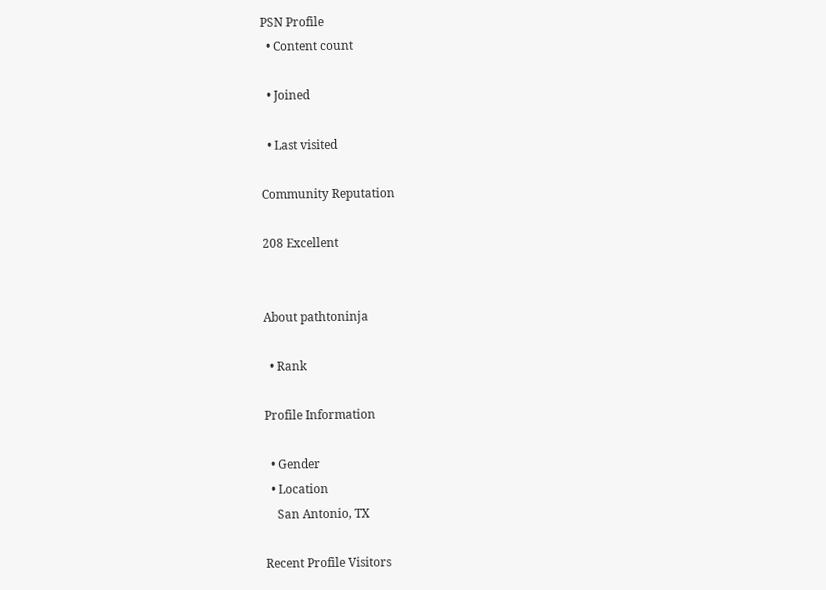PSN Profile
  • Content count

  • Joined

  • Last visited

Community Reputation

208 Excellent


About pathtoninja

  • Rank

Profile Information

  • Gender
  • Location
    San Antonio, TX

Recent Profile Visitors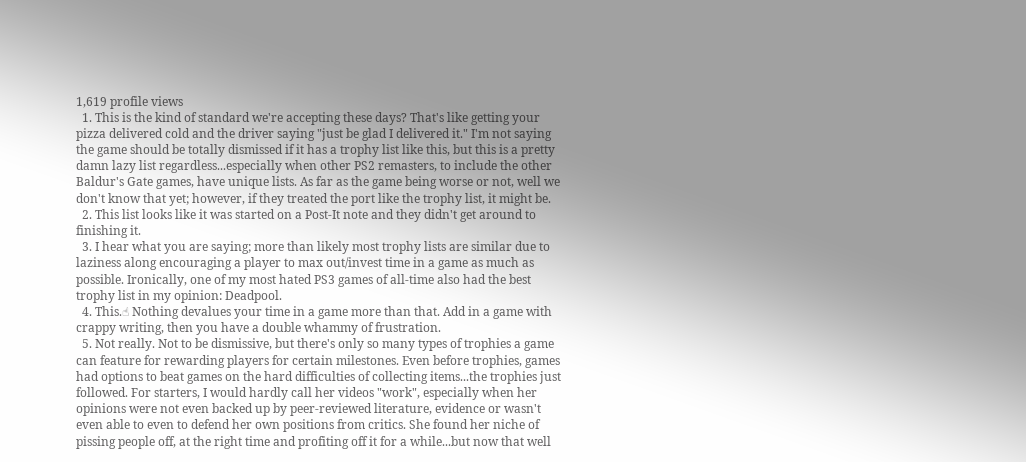1,619 profile views
  1. This is the kind of standard we're accepting these days? That's like getting your pizza delivered cold and the driver saying "just be glad I delivered it." I'm not saying the game should be totally dismissed if it has a trophy list like this, but this is a pretty damn lazy list regardless...especially when other PS2 remasters, to include the other Baldur's Gate games, have unique lists. As far as the game being worse or not, well we don't know that yet; however, if they treated the port like the trophy list, it might be.
  2. This list looks like it was started on a Post-It note and they didn't get around to finishing it.
  3. I hear what you are saying; more than likely most trophy lists are similar due to laziness along encouraging a player to max out/invest time in a game as much as possible. Ironically, one of my most hated PS3 games of all-time also had the best trophy list in my opinion: Deadpool.
  4. This.☝ Nothing devalues your time in a game more than that. Add in a game with crappy writing, then you have a double whammy of frustration.
  5. Not really. Not to be dismissive, but there's only so many types of trophies a game can feature for rewarding players for certain milestones. Even before trophies, games had options to beat games on the hard difficulties of collecting items...the trophies just followed. For starters, I would hardly call her videos "work", especially when her opinions were not even backed up by peer-reviewed literature, evidence or wasn't even able to even to defend her own positions from critics. She found her niche of pissing people off, at the right time and profiting off it for a while...but now that well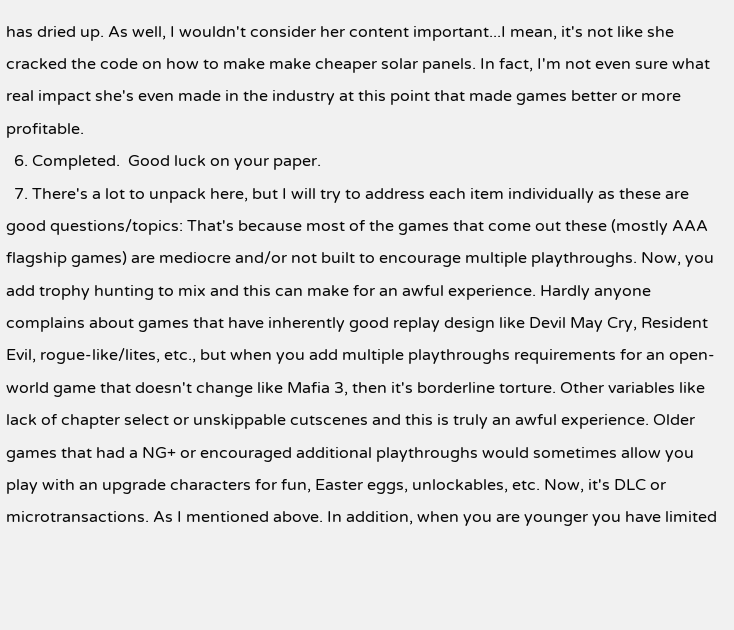has dried up. As well, I wouldn't consider her content important...I mean, it's not like she cracked the code on how to make make cheaper solar panels. In fact, I'm not even sure what real impact she's even made in the industry at this point that made games better or more profitable.
  6. Completed.  Good luck on your paper.
  7. There's a lot to unpack here, but I will try to address each item individually as these are good questions/topics: That's because most of the games that come out these (mostly AAA flagship games) are mediocre and/or not built to encourage multiple playthroughs. Now, you add trophy hunting to mix and this can make for an awful experience. Hardly anyone complains about games that have inherently good replay design like Devil May Cry, Resident Evil, rogue-like/lites, etc., but when you add multiple playthroughs requirements for an open-world game that doesn't change like Mafia 3, then it's borderline torture. Other variables like lack of chapter select or unskippable cutscenes and this is truly an awful experience. Older games that had a NG+ or encouraged additional playthroughs would sometimes allow you play with an upgrade characters for fun, Easter eggs, unlockables, etc. Now, it's DLC or microtransactions. As I mentioned above. In addition, when you are younger you have limited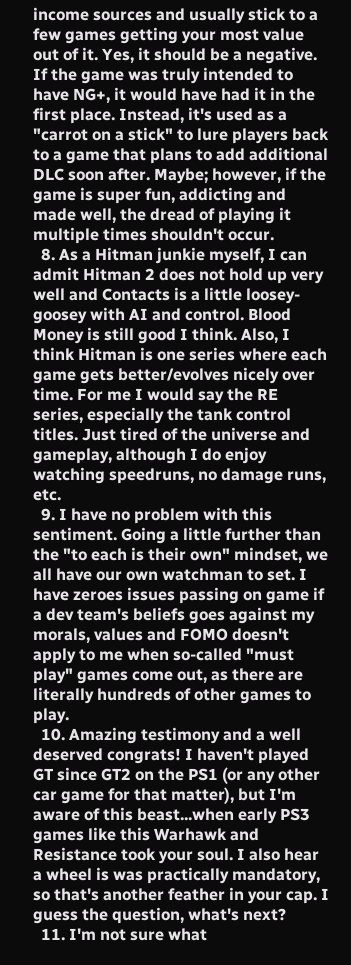income sources and usually stick to a few games getting your most value out of it. Yes, it should be a negative. If the game was truly intended to have NG+, it would have had it in the first place. Instead, it's used as a "carrot on a stick" to lure players back to a game that plans to add additional DLC soon after. Maybe; however, if the game is super fun, addicting and made well, the dread of playing it multiple times shouldn't occur.
  8. As a Hitman junkie myself, I can admit Hitman 2 does not hold up very well and Contacts is a little loosey-goosey with AI and control. Blood Money is still good I think. Also, I think Hitman is one series where each game gets better/evolves nicely over time. For me I would say the RE series, especially the tank control titles. Just tired of the universe and gameplay, although I do enjoy watching speedruns, no damage runs, etc.
  9. I have no problem with this sentiment. Going a little further than the "to each is their own" mindset, we all have our own watchman to set. I have zeroes issues passing on game if a dev team's beliefs goes against my morals, values and FOMO doesn't apply to me when so-called "must play" games come out, as there are literally hundreds of other games to play.
  10. Amazing testimony and a well deserved congrats! I haven't played GT since GT2 on the PS1 (or any other car game for that matter), but I'm aware of this beast...when early PS3 games like this Warhawk and Resistance took your soul. I also hear a wheel is was practically mandatory, so that's another feather in your cap. I guess the question, what's next?
  11. I'm not sure what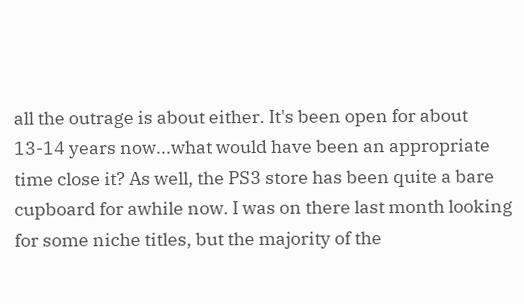all the outrage is about either. It's been open for about 13-14 years now...what would have been an appropriate time close it? As well, the PS3 store has been quite a bare cupboard for awhile now. I was on there last month looking for some niche titles, but the majority of the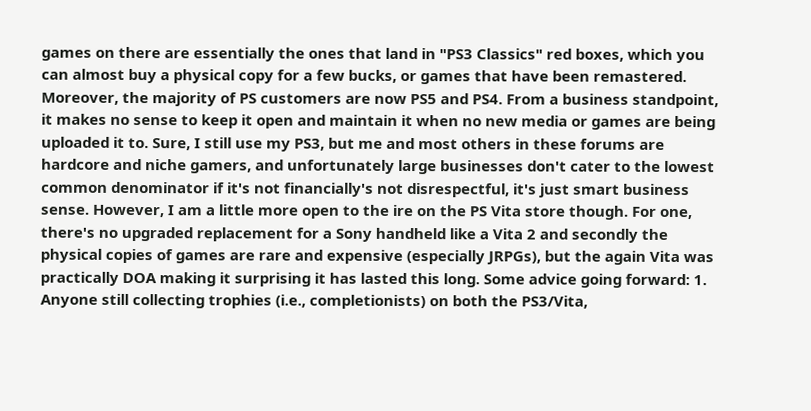games on there are essentially the ones that land in "PS3 Classics" red boxes, which you can almost buy a physical copy for a few bucks, or games that have been remastered. Moreover, the majority of PS customers are now PS5 and PS4. From a business standpoint, it makes no sense to keep it open and maintain it when no new media or games are being uploaded it to. Sure, I still use my PS3, but me and most others in these forums are hardcore and niche gamers, and unfortunately large businesses don't cater to the lowest common denominator if it's not financially's not disrespectful, it's just smart business sense. However, I am a little more open to the ire on the PS Vita store though. For one, there's no upgraded replacement for a Sony handheld like a Vita 2 and secondly the physical copies of games are rare and expensive (especially JRPGs), but the again Vita was practically DOA making it surprising it has lasted this long. Some advice going forward: 1. Anyone still collecting trophies (i.e., completionists) on both the PS3/Vita,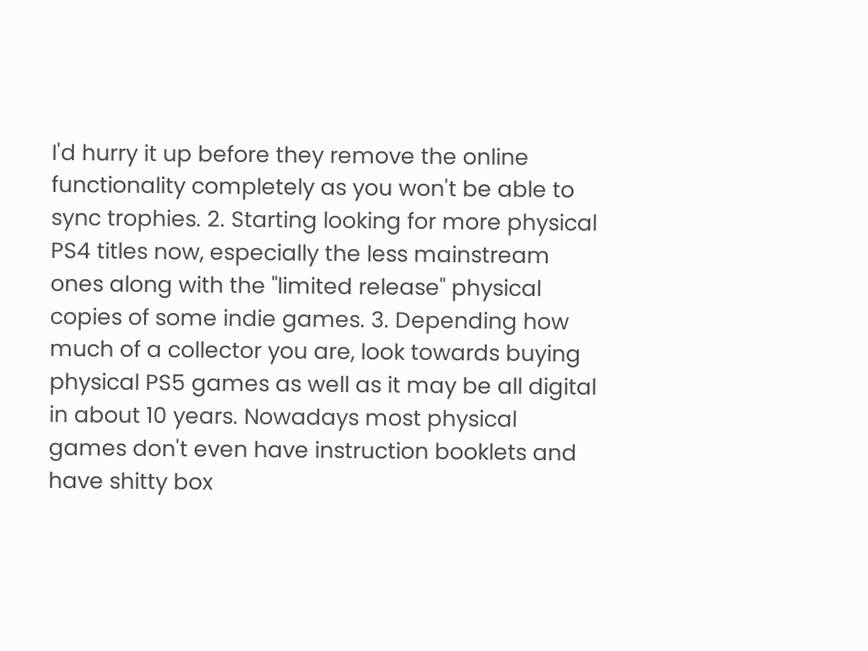I'd hurry it up before they remove the online functionality completely as you won't be able to sync trophies. 2. Starting looking for more physical PS4 titles now, especially the less mainstream ones along with the "limited release" physical copies of some indie games. 3. Depending how much of a collector you are, look towards buying physical PS5 games as well as it may be all digital in about 10 years. Nowadays most physical games don't even have instruction booklets and have shitty box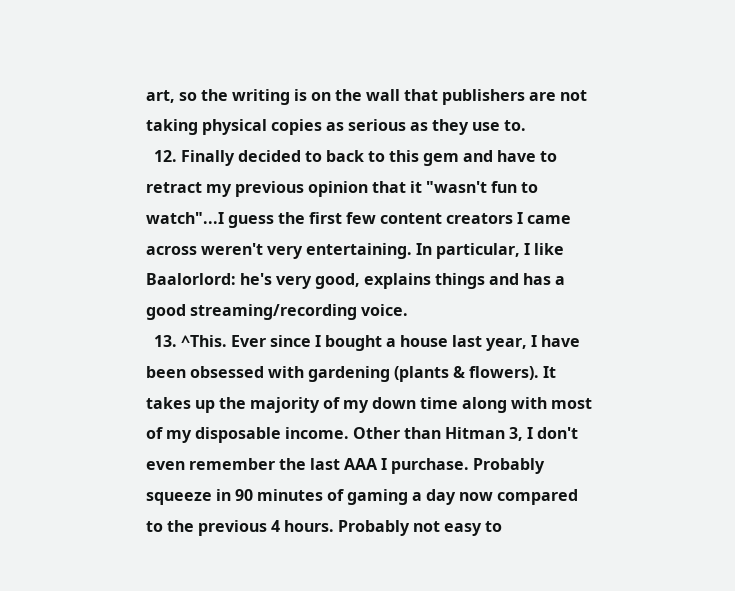art, so the writing is on the wall that publishers are not taking physical copies as serious as they use to.
  12. Finally decided to back to this gem and have to retract my previous opinion that it "wasn't fun to watch"...I guess the first few content creators I came across weren't very entertaining. In particular, I like Baalorlord: he's very good, explains things and has a good streaming/recording voice.
  13. ^This. Ever since I bought a house last year, I have been obsessed with gardening (plants & flowers). It takes up the majority of my down time along with most of my disposable income. Other than Hitman 3, I don't even remember the last AAA I purchase. Probably squeeze in 90 minutes of gaming a day now compared to the previous 4 hours. Probably not easy to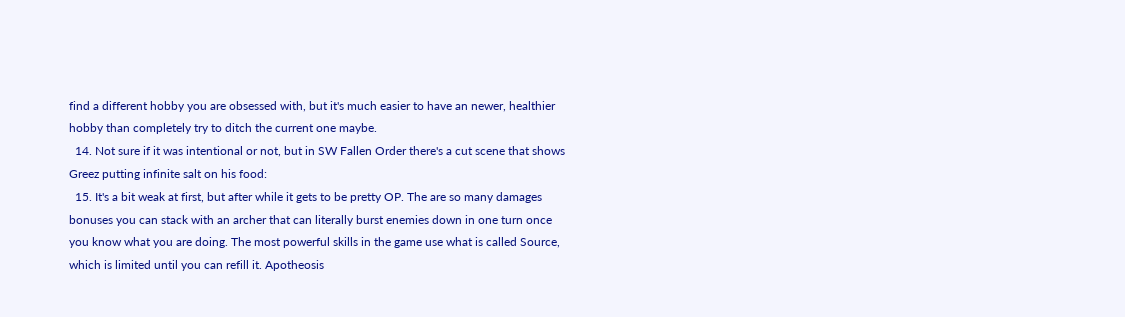find a different hobby you are obsessed with, but it's much easier to have an newer, healthier hobby than completely try to ditch the current one maybe.
  14. Not sure if it was intentional or not, but in SW Fallen Order there's a cut scene that shows Greez putting infinite salt on his food:
  15. It's a bit weak at first, but after while it gets to be pretty OP. The are so many damages bonuses you can stack with an archer that can literally burst enemies down in one turn once you know what you are doing. The most powerful skills in the game use what is called Source, which is limited until you can refill it. Apotheosis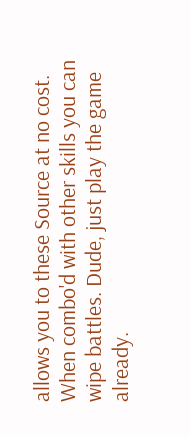allows you to these Source at no cost. When combo'd with other skills you can wipe battles. Dude, just play the game already.